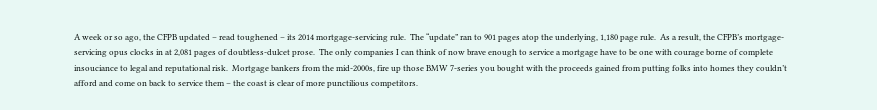A week or so ago, the CFPB updated – read toughened – its 2014 mortgage-servicing rule.  The “update” ran to 901 pages atop the underlying, 1,180 page rule.  As a result, the CFPB’s mortgage-servicing opus clocks in at 2,081 pages of doubtless-dulcet prose.  The only companies I can think of now brave enough to service a mortgage have to be one with courage borne of complete insouciance to legal and reputational risk.  Mortgage bankers from the mid-2000s, fire up those BMW 7-series you bought with the proceeds gained from putting folks into homes they couldn’t afford and come on back to service them – the coast is clear of more punctilious competitors.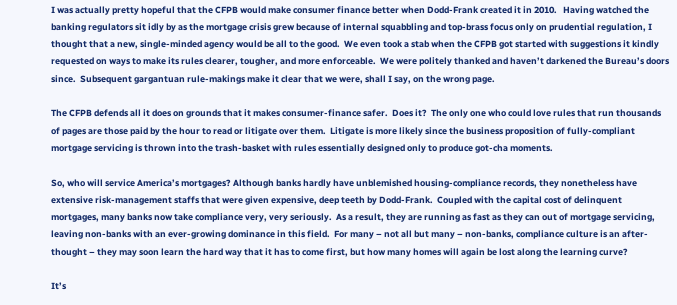I was actually pretty hopeful that the CFPB would make consumer finance better when Dodd-Frank created it in 2010.   Having watched the banking regulators sit idly by as the mortgage crisis grew because of internal squabbling and top-brass focus only on prudential regulation, I thought that a new, single-minded agency would be all to the good.  We even took a stab when the CFPB got started with suggestions it kindly requested on ways to make its rules clearer, tougher, and more enforceable.  We were politely thanked and haven’t darkened the Bureau’s doors since.  Subsequent gargantuan rule-makings make it clear that we were, shall I say, on the wrong page.

The CFPB defends all it does on grounds that it makes consumer-finance safer.  Does it?  The only one who could love rules that run thousands of pages are those paid by the hour to read or litigate over them.  Litigate is more likely since the business proposition of fully-compliant mortgage servicing is thrown into the trash-basket with rules essentially designed only to produce got-cha moments.

So, who will service America’s mortgages? Although banks hardly have unblemished housing-compliance records, they nonetheless have extensive risk-management staffs that were given expensive, deep teeth by Dodd-Frank.  Coupled with the capital cost of delinquent mortgages, many banks now take compliance very, very seriously.  As a result, they are running as fast as they can out of mortgage servicing, leaving non-banks with an ever-growing dominance in this field.  For many – not all but many – non-banks, compliance culture is an after-thought – they may soon learn the hard way that it has to come first, but how many homes will again be lost along the learning curve?

It’s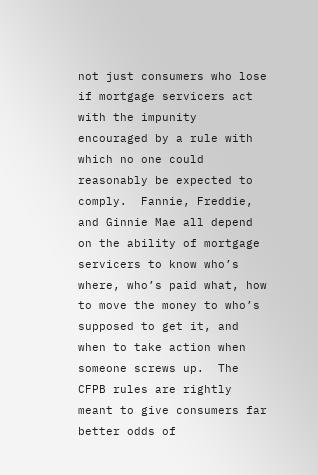not just consumers who lose if mortgage servicers act with the impunity encouraged by a rule with which no one could reasonably be expected to comply.  Fannie, Freddie, and Ginnie Mae all depend on the ability of mortgage servicers to know who’s where, who’s paid what, how to move the money to who’s supposed to get it, and when to take action when someone screws up.  The CFPB rules are rightly meant to give consumers far better odds of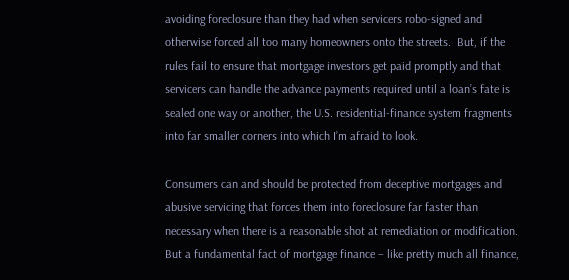avoiding foreclosure than they had when servicers robo-signed and otherwise forced all too many homeowners onto the streets.  But, if the rules fail to ensure that mortgage investors get paid promptly and that servicers can handle the advance payments required until a loan’s fate is sealed one way or another, the U.S. residential-finance system fragments into far smaller corners into which I’m afraid to look.

Consumers can and should be protected from deceptive mortgages and abusive servicing that forces them into foreclosure far faster than necessary when there is a reasonable shot at remediation or modification.  But a fundamental fact of mortgage finance – like pretty much all finance,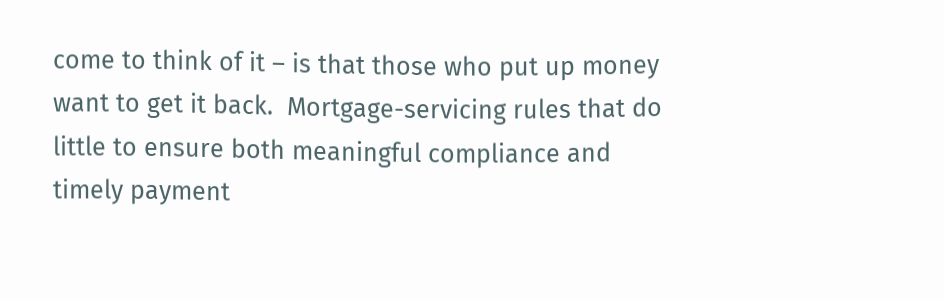come to think of it – is that those who put up money want to get it back.  Mortgage-servicing rules that do little to ensure both meaningful compliance and timely payment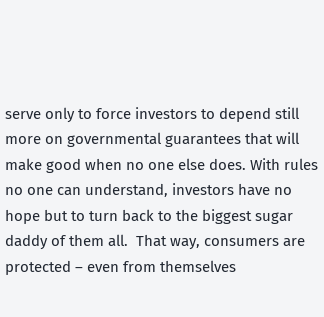serve only to force investors to depend still more on governmental guarantees that will make good when no one else does. With rules no one can understand, investors have no hope but to turn back to the biggest sugar daddy of them all.  That way, consumers are protected – even from themselves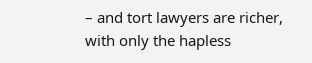– and tort lawyers are richer, with only the hapless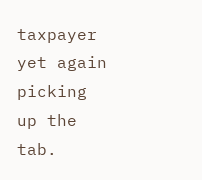taxpayer yet again picking up the tab.